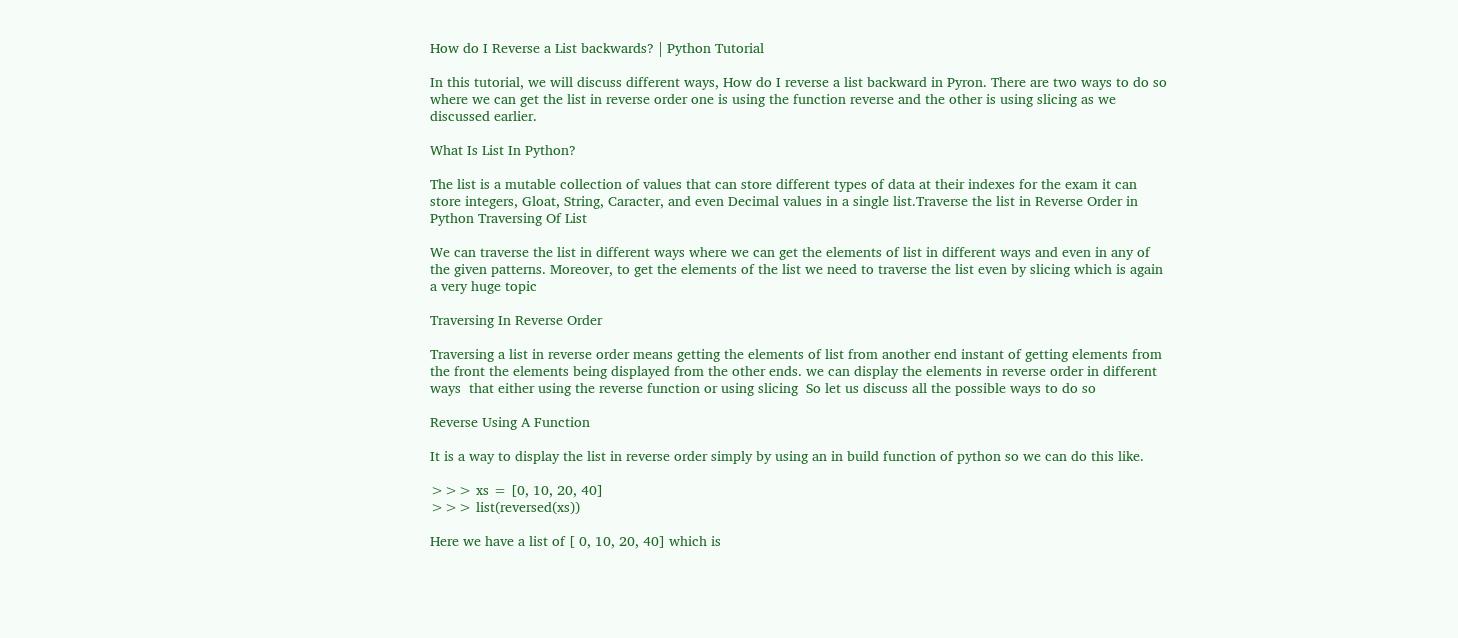How do I Reverse a List backwards? | Python Tutorial

In this tutorial, we will discuss different ways, How do I reverse a list backward in Pyron. There are two ways to do so where we can get the list in reverse order one is using the function reverse and the other is using slicing as we discussed earlier.

What Is List In Python?

The list is a mutable collection of values that can store different types of data at their indexes for the exam it can store integers, Gloat, String, Caracter, and even Decimal values in a single list.Traverse the list in Reverse Order in Python Traversing Of List

We can traverse the list in different ways where we can get the elements of list in different ways and even in any of the given patterns. Moreover, to get the elements of the list we need to traverse the list even by slicing which is again a very huge topic

Traversing In Reverse Order

Traversing a list in reverse order means getting the elements of list from another end instant of getting elements from the front the elements being displayed from the other ends. we can display the elements in reverse order in different ways  that either using the reverse function or using slicing  So let us discuss all the possible ways to do so

Reverse Using A Function

It is a way to display the list in reverse order simply by using an in build function of python so we can do this like.

>>> xs = [0, 10, 20, 40]
>>> list(reversed(xs))

Here we have a list of [ 0, 10, 20, 40] which is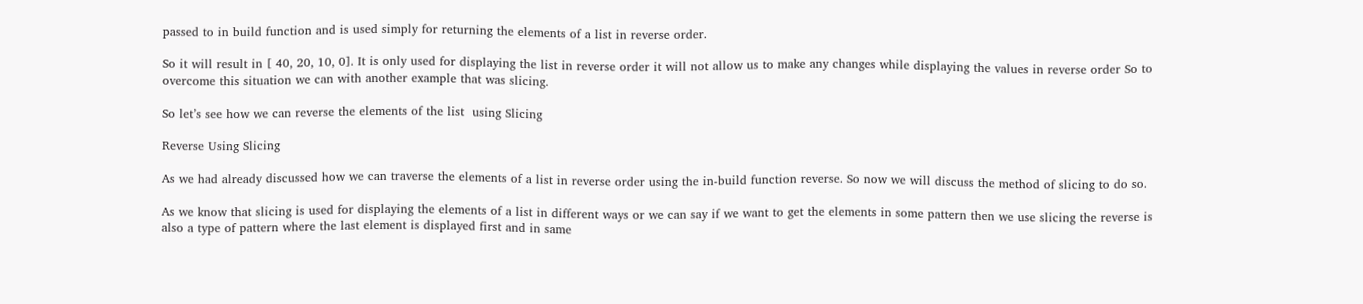passed to in build function and is used simply for returning the elements of a list in reverse order.

So it will result in [ 40, 20, 10, 0]. It is only used for displaying the list in reverse order it will not allow us to make any changes while displaying the values in reverse order So to overcome this situation we can with another example that was slicing.

So let’s see how we can reverse the elements of the list  using Slicing

Reverse Using Slicing

As we had already discussed how we can traverse the elements of a list in reverse order using the in-build function reverse. So now we will discuss the method of slicing to do so.

As we know that slicing is used for displaying the elements of a list in different ways or we can say if we want to get the elements in some pattern then we use slicing the reverse is also a type of pattern where the last element is displayed first and in same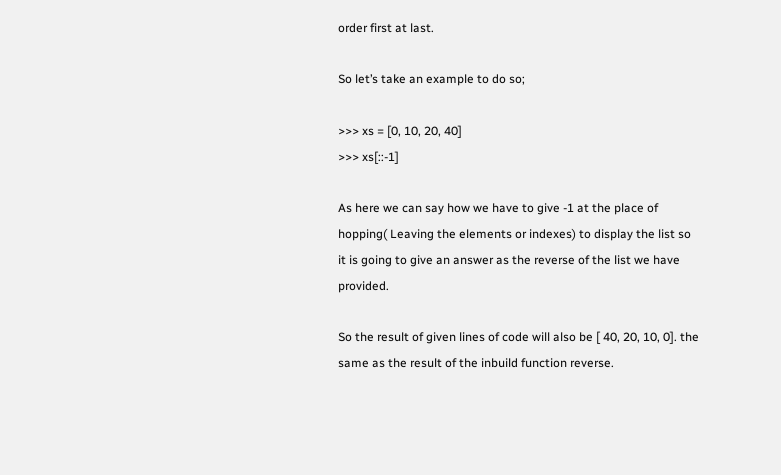order first at last.

So let’s take an example to do so;

>>> xs = [0, 10, 20, 40]
>>> xs[::-1]

As here we can say how we have to give -1 at the place of hopping( Leaving the elements or indexes) to display the list so it is going to give an answer as the reverse of the list we have provided.

So the result of given lines of code will also be [ 40, 20, 10, 0]. the same as the result of the inbuild function reverse.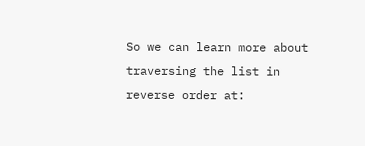So we can learn more about traversing the list in reverse order at: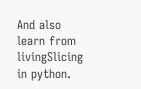And also learn from livingSlicing in python.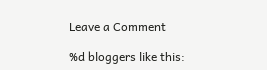Leave a Comment

%d bloggers like this: